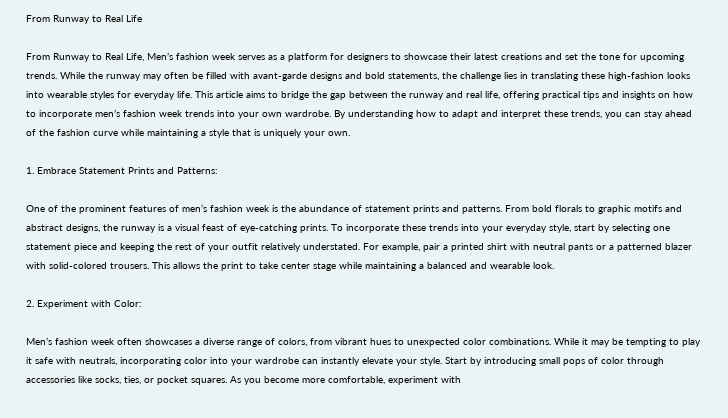From Runway to Real Life

From Runway to Real Life, Men’s fashion week serves as a platform for designers to showcase their latest creations and set the tone for upcoming trends. While the runway may often be filled with avant-garde designs and bold statements, the challenge lies in translating these high-fashion looks into wearable styles for everyday life. This article aims to bridge the gap between the runway and real life, offering practical tips and insights on how to incorporate men’s fashion week trends into your own wardrobe. By understanding how to adapt and interpret these trends, you can stay ahead of the fashion curve while maintaining a style that is uniquely your own.

1. Embrace Statement Prints and Patterns:

One of the prominent features of men’s fashion week is the abundance of statement prints and patterns. From bold florals to graphic motifs and abstract designs, the runway is a visual feast of eye-catching prints. To incorporate these trends into your everyday style, start by selecting one statement piece and keeping the rest of your outfit relatively understated. For example, pair a printed shirt with neutral pants or a patterned blazer with solid-colored trousers. This allows the print to take center stage while maintaining a balanced and wearable look.

2. Experiment with Color:

Men’s fashion week often showcases a diverse range of colors, from vibrant hues to unexpected color combinations. While it may be tempting to play it safe with neutrals, incorporating color into your wardrobe can instantly elevate your style. Start by introducing small pops of color through accessories like socks, ties, or pocket squares. As you become more comfortable, experiment with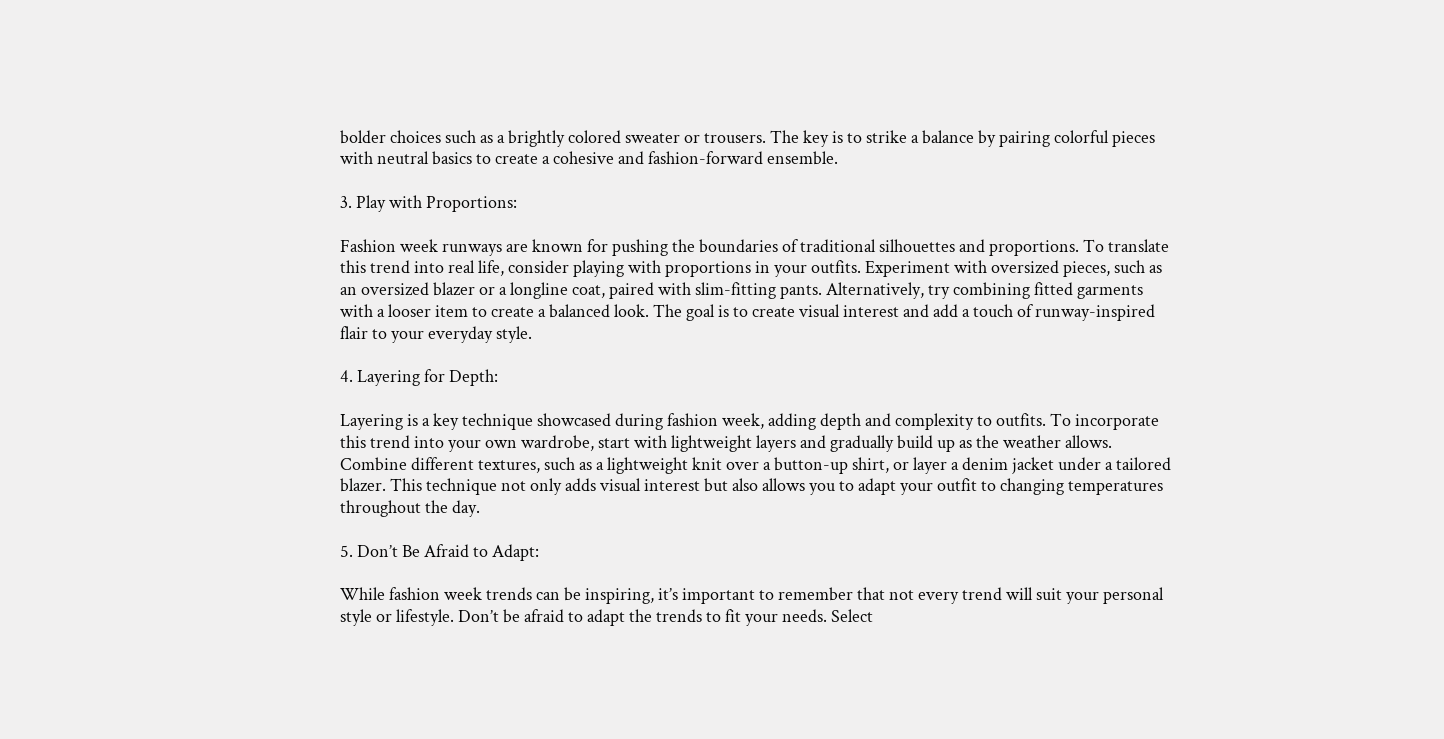bolder choices such as a brightly colored sweater or trousers. The key is to strike a balance by pairing colorful pieces with neutral basics to create a cohesive and fashion-forward ensemble.

3. Play with Proportions:

Fashion week runways are known for pushing the boundaries of traditional silhouettes and proportions. To translate this trend into real life, consider playing with proportions in your outfits. Experiment with oversized pieces, such as an oversized blazer or a longline coat, paired with slim-fitting pants. Alternatively, try combining fitted garments with a looser item to create a balanced look. The goal is to create visual interest and add a touch of runway-inspired flair to your everyday style.

4. Layering for Depth:

Layering is a key technique showcased during fashion week, adding depth and complexity to outfits. To incorporate this trend into your own wardrobe, start with lightweight layers and gradually build up as the weather allows. Combine different textures, such as a lightweight knit over a button-up shirt, or layer a denim jacket under a tailored blazer. This technique not only adds visual interest but also allows you to adapt your outfit to changing temperatures throughout the day.

5. Don’t Be Afraid to Adapt:

While fashion week trends can be inspiring, it’s important to remember that not every trend will suit your personal style or lifestyle. Don’t be afraid to adapt the trends to fit your needs. Select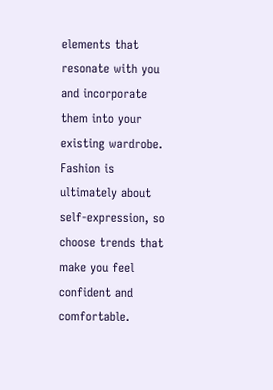elements that resonate with you and incorporate them into your existing wardrobe. Fashion is ultimately about self-expression, so choose trends that make you feel confident and comfortable.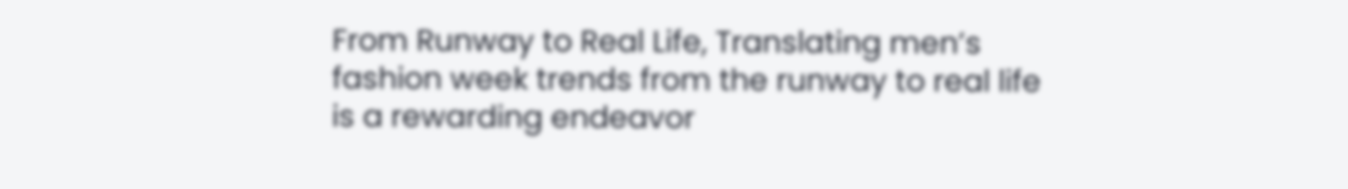From Runway to Real Life, Translating men’s fashion week trends from the runway to real life is a rewarding endeavor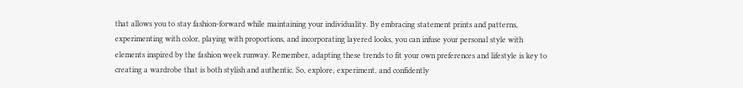that allows you to stay fashion-forward while maintaining your individuality. By embracing statement prints and patterns, experimenting with color, playing with proportions, and incorporating layered looks, you can infuse your personal style with elements inspired by the fashion week runway. Remember, adapting these trends to fit your own preferences and lifestyle is key to creating a wardrobe that is both stylish and authentic. So, explore, experiment, and confidently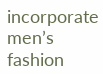incorporate men’s fashion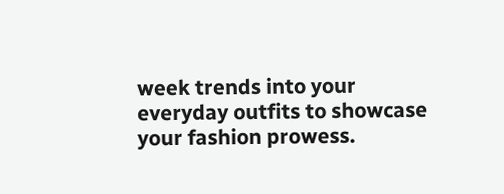week trends into your everyday outfits to showcase your fashion prowess.